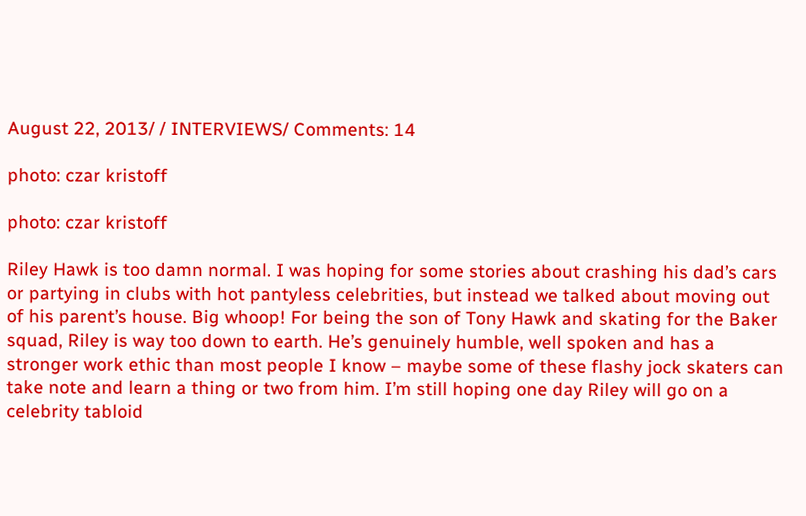August 22, 2013/ / INTERVIEWS/ Comments: 14

photo: czar kristoff

photo: czar kristoff

Riley Hawk is too damn normal. I was hoping for some stories about crashing his dad’s cars or partying in clubs with hot pantyless celebrities, but instead we talked about moving out of his parent’s house. Big whoop! For being the son of Tony Hawk and skating for the Baker squad, Riley is way too down to earth. He’s genuinely humble, well spoken and has a stronger work ethic than most people I know – maybe some of these flashy jock skaters can take note and learn a thing or two from him. I’m still hoping one day Riley will go on a celebrity tabloid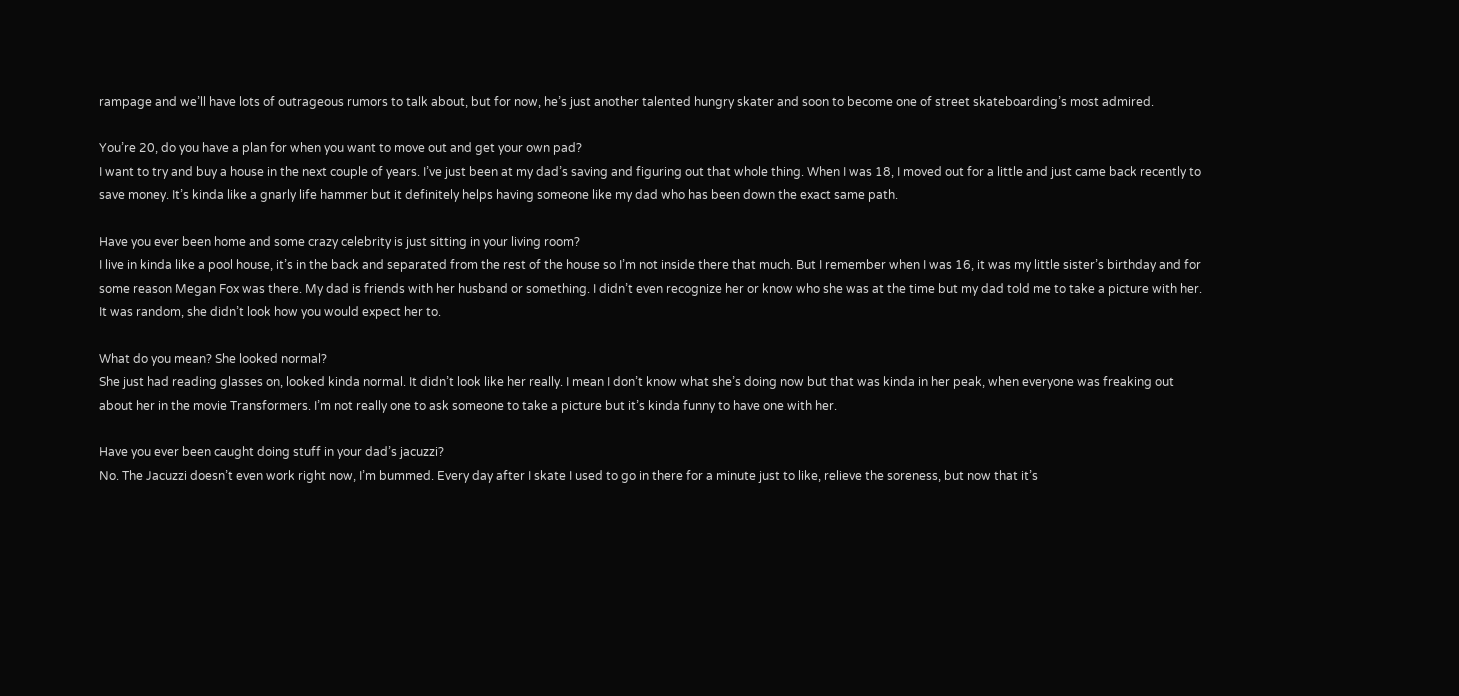rampage and we’ll have lots of outrageous rumors to talk about, but for now, he’s just another talented hungry skater and soon to become one of street skateboarding’s most admired.

You’re 20, do you have a plan for when you want to move out and get your own pad?
I want to try and buy a house in the next couple of years. I’ve just been at my dad’s saving and figuring out that whole thing. When I was 18, I moved out for a little and just came back recently to save money. It’s kinda like a gnarly life hammer but it definitely helps having someone like my dad who has been down the exact same path.

Have you ever been home and some crazy celebrity is just sitting in your living room?
I live in kinda like a pool house, it’s in the back and separated from the rest of the house so I’m not inside there that much. But I remember when I was 16, it was my little sister’s birthday and for some reason Megan Fox was there. My dad is friends with her husband or something. I didn’t even recognize her or know who she was at the time but my dad told me to take a picture with her. It was random, she didn’t look how you would expect her to.

What do you mean? She looked normal?
She just had reading glasses on, looked kinda normal. It didn’t look like her really. I mean I don’t know what she’s doing now but that was kinda in her peak, when everyone was freaking out about her in the movie Transformers. I’m not really one to ask someone to take a picture but it’s kinda funny to have one with her.

Have you ever been caught doing stuff in your dad’s jacuzzi?
No. The Jacuzzi doesn’t even work right now, I’m bummed. Every day after I skate I used to go in there for a minute just to like, relieve the soreness, but now that it’s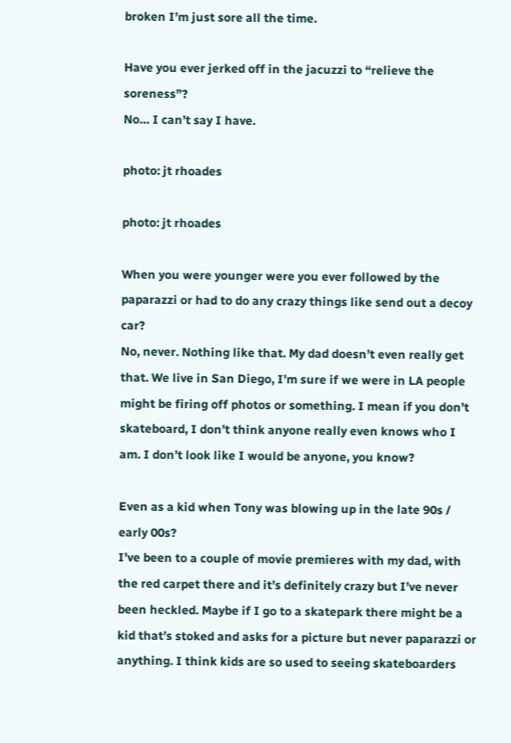broken I’m just sore all the time.

Have you ever jerked off in the jacuzzi to “relieve the soreness”?
No… I can’t say I have.

photo: jt rhoades

photo: jt rhoades

When you were younger were you ever followed by the paparazzi or had to do any crazy things like send out a decoy car?
No, never. Nothing like that. My dad doesn’t even really get that. We live in San Diego, I’m sure if we were in LA people might be firing off photos or something. I mean if you don’t skateboard, I don’t think anyone really even knows who I am. I don’t look like I would be anyone, you know?

Even as a kid when Tony was blowing up in the late 90s / early 00s?
I’ve been to a couple of movie premieres with my dad, with the red carpet there and it’s definitely crazy but I’ve never been heckled. Maybe if I go to a skatepark there might be a kid that’s stoked and asks for a picture but never paparazzi or anything. I think kids are so used to seeing skateboarders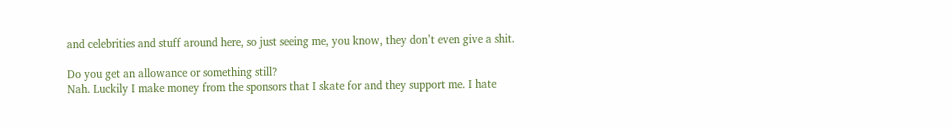and celebrities and stuff around here, so just seeing me, you know, they don’t even give a shit.

Do you get an allowance or something still?
Nah. Luckily I make money from the sponsors that I skate for and they support me. I hate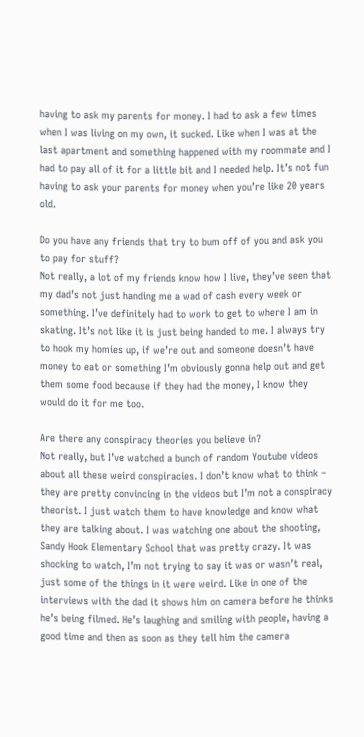having to ask my parents for money. I had to ask a few times when I was living on my own, it sucked. Like when I was at the last apartment and something happened with my roommate and I had to pay all of it for a little bit and I needed help. It’s not fun having to ask your parents for money when you’re like 20 years old.

Do you have any friends that try to bum off of you and ask you to pay for stuff?
Not really, a lot of my friends know how I live, they’ve seen that my dad’s not just handing me a wad of cash every week or something. I’ve definitely had to work to get to where I am in skating. It’s not like it is just being handed to me. I always try to hook my homies up, if we’re out and someone doesn’t have money to eat or something I’m obviously gonna help out and get them some food because if they had the money, I know they would do it for me too.

Are there any conspiracy theories you believe in?
Not really, but I’ve watched a bunch of random Youtube videos about all these weird conspiracies. I don’t know what to think – they are pretty convincing in the videos but I’m not a conspiracy theorist. I just watch them to have knowledge and know what they are talking about. I was watching one about the shooting, Sandy Hook Elementary School that was pretty crazy. It was shocking to watch, I’m not trying to say it was or wasn’t real, just some of the things in it were weird. Like in one of the interviews with the dad it shows him on camera before he thinks he’s being filmed. He’s laughing and smiling with people, having a good time and then as soon as they tell him the camera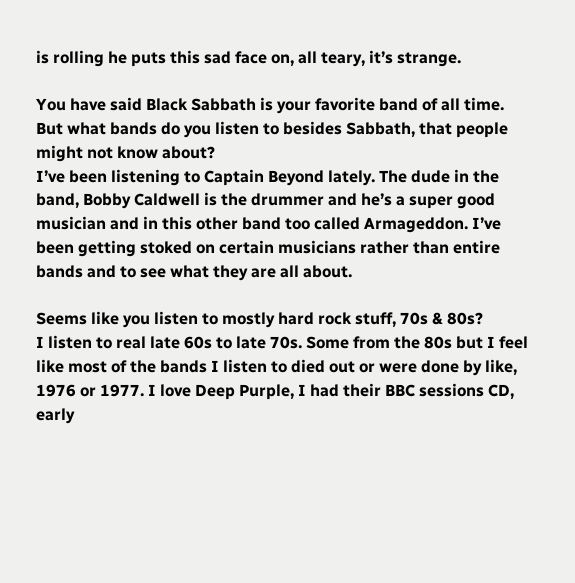is rolling he puts this sad face on, all teary, it’s strange.

You have said Black Sabbath is your favorite band of all time. But what bands do you listen to besides Sabbath, that people might not know about?
I’ve been listening to Captain Beyond lately. The dude in the band, Bobby Caldwell is the drummer and he’s a super good musician and in this other band too called Armageddon. I’ve been getting stoked on certain musicians rather than entire bands and to see what they are all about.

Seems like you listen to mostly hard rock stuff, 70s & 80s?
I listen to real late 60s to late 70s. Some from the 80s but I feel like most of the bands I listen to died out or were done by like, 1976 or 1977. I love Deep Purple, I had their BBC sessions CD, early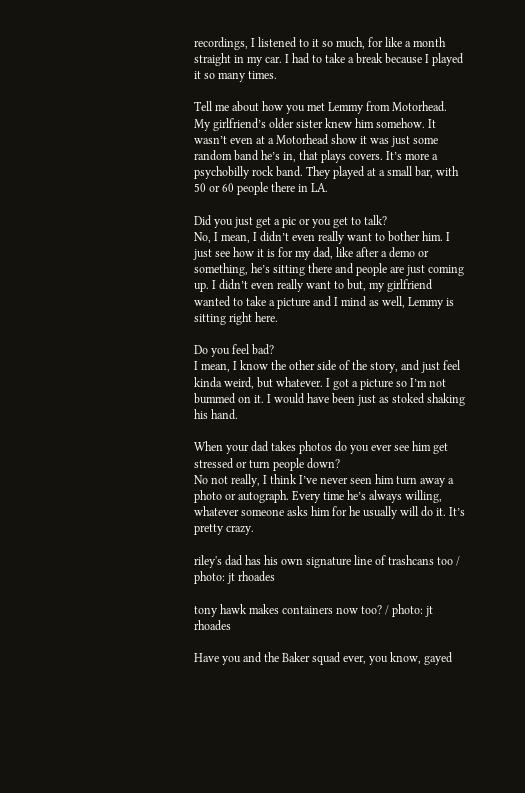recordings, I listened to it so much, for like a month straight in my car. I had to take a break because I played it so many times.

Tell me about how you met Lemmy from Motorhead.
My girlfriend’s older sister knew him somehow. It wasn’t even at a Motorhead show it was just some random band he’s in, that plays covers. It’s more a psychobilly rock band. They played at a small bar, with 50 or 60 people there in LA.

Did you just get a pic or you get to talk?
No, I mean, I didn’t even really want to bother him. I just see how it is for my dad, like after a demo or something, he’s sitting there and people are just coming up. I didn’t even really want to but, my girlfriend wanted to take a picture and I mind as well, Lemmy is sitting right here.

Do you feel bad?
I mean, I know the other side of the story, and just feel kinda weird, but whatever. I got a picture so I’m not bummed on it. I would have been just as stoked shaking his hand.

When your dad takes photos do you ever see him get stressed or turn people down?
No not really, I think I’ve never seen him turn away a photo or autograph. Every time he’s always willing, whatever someone asks him for he usually will do it. It’s pretty crazy.

riley's dad has his own signature line of trashcans too / photo: jt rhoades

tony hawk makes containers now too? / photo: jt rhoades

Have you and the Baker squad ever, you know, gayed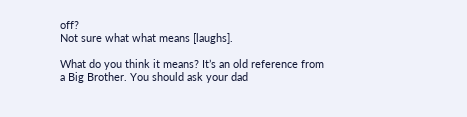off?
Not sure what what means [laughs].

What do you think it means? It’s an old reference from a Big Brother. You should ask your dad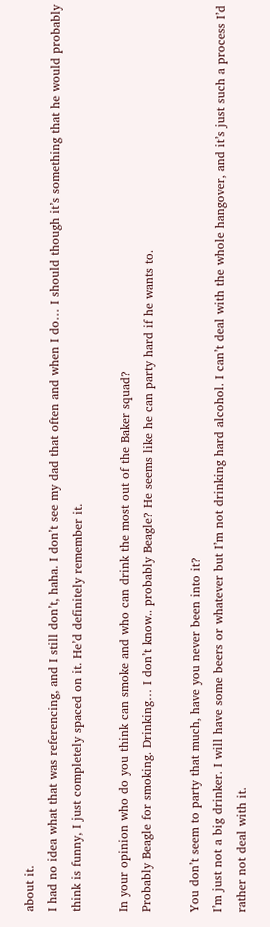about it.
I had no idea what that was referencing, and I still don’t, haha. I don’t see my dad that often and when I do… I should though it’s something that he would probably think is funny, I just completely spaced on it. He’d definitely remember it.

In your opinion who do you think can smoke and who can drink the most out of the Baker squad?
Probably Beagle for smoking. Drinking… I don’t know.. probably Beagle? He seems like he can party hard if he wants to.

You don’t seem to party that much, have you never been into it?
I’m just not a big drinker. I will have some beers or whatever but I’m not drinking hard alcohol. I can’t deal with the whole hangover, and it’s just such a process I’d rather not deal with it.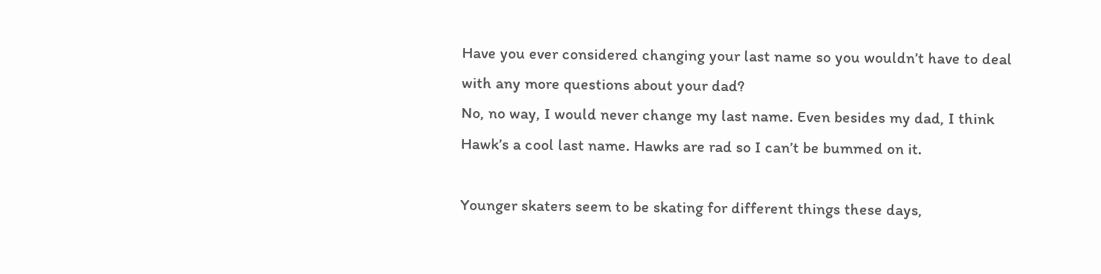Have you ever considered changing your last name so you wouldn’t have to deal with any more questions about your dad?
No, no way, I would never change my last name. Even besides my dad, I think Hawk’s a cool last name. Hawks are rad so I can’t be bummed on it.

Younger skaters seem to be skating for different things these days,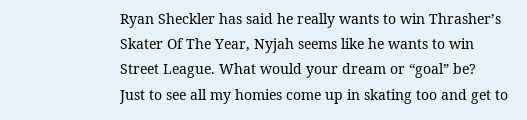Ryan Sheckler has said he really wants to win Thrasher’s Skater Of The Year, Nyjah seems like he wants to win Street League. What would your dream or “goal” be?
Just to see all my homies come up in skating too and get to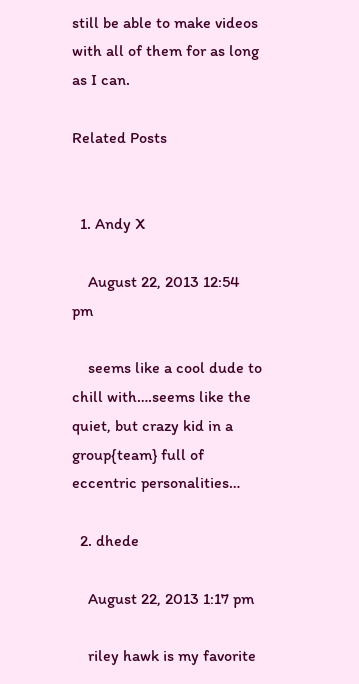still be able to make videos with all of them for as long as I can.

Related Posts


  1. Andy X

    August 22, 2013 12:54 pm

    seems like a cool dude to chill with….seems like the quiet, but crazy kid in a group{team} full of eccentric personalities…

  2. dhede

    August 22, 2013 1:17 pm

    riley hawk is my favorite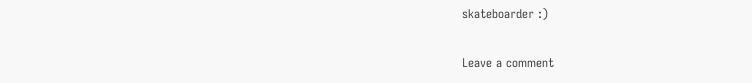skateboarder :)

Leave a comment